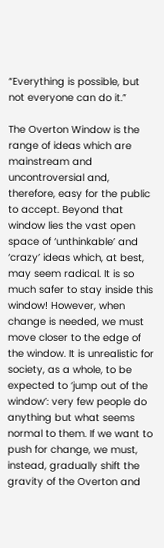“Everything is possible, but not everyone can do it.”

The Overton Window is the range of ideas which are mainstream and uncontroversial and, therefore, easy for the public to accept. Beyond that window lies the vast open space of ‘unthinkable’ and ‘crazy’ ideas which, at best, may seem radical. It is so much safer to stay inside this window! However, when change is needed, we must move closer to the edge of the window. It is unrealistic for society, as a whole, to be expected to ‘jump out of the window’: very few people do anything but what seems normal to them. If we want to push for change, we must, instead, gradually shift the gravity of the Overton and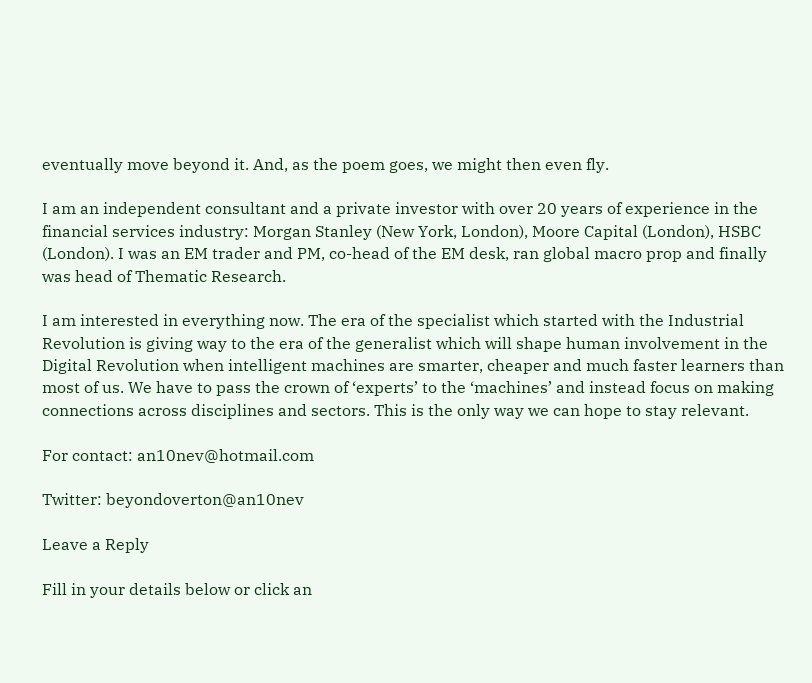eventually move beyond it. And, as the poem goes, we might then even fly.

I am an independent consultant and a private investor with over 20 years of experience in the financial services industry: Morgan Stanley (New York, London), Moore Capital (London), HSBC (London). I was an EM trader and PM, co-head of the EM desk, ran global macro prop and finally was head of Thematic Research.

I am interested in everything now. The era of the specialist which started with the Industrial Revolution is giving way to the era of the generalist which will shape human involvement in the Digital Revolution when intelligent machines are smarter, cheaper and much faster learners than most of us. We have to pass the crown of ‘experts’ to the ‘machines’ and instead focus on making connections across disciplines and sectors. This is the only way we can hope to stay relevant.

For contact: an10nev@hotmail.com

Twitter: beyondoverton@an10nev

Leave a Reply

Fill in your details below or click an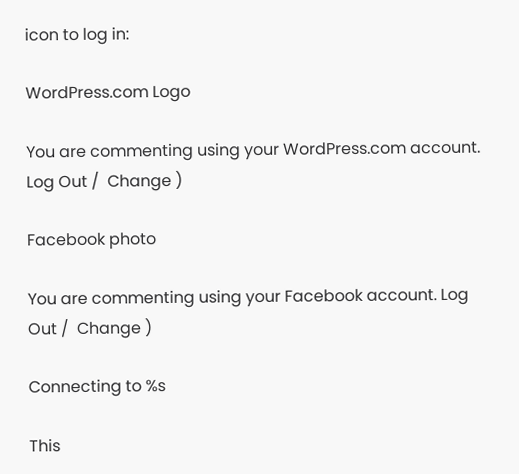icon to log in:

WordPress.com Logo

You are commenting using your WordPress.com account. Log Out /  Change )

Facebook photo

You are commenting using your Facebook account. Log Out /  Change )

Connecting to %s

This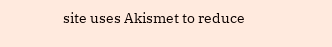site uses Akismet to reduce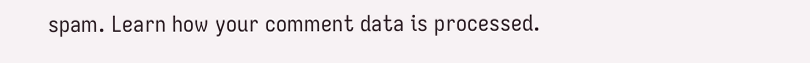spam. Learn how your comment data is processed.